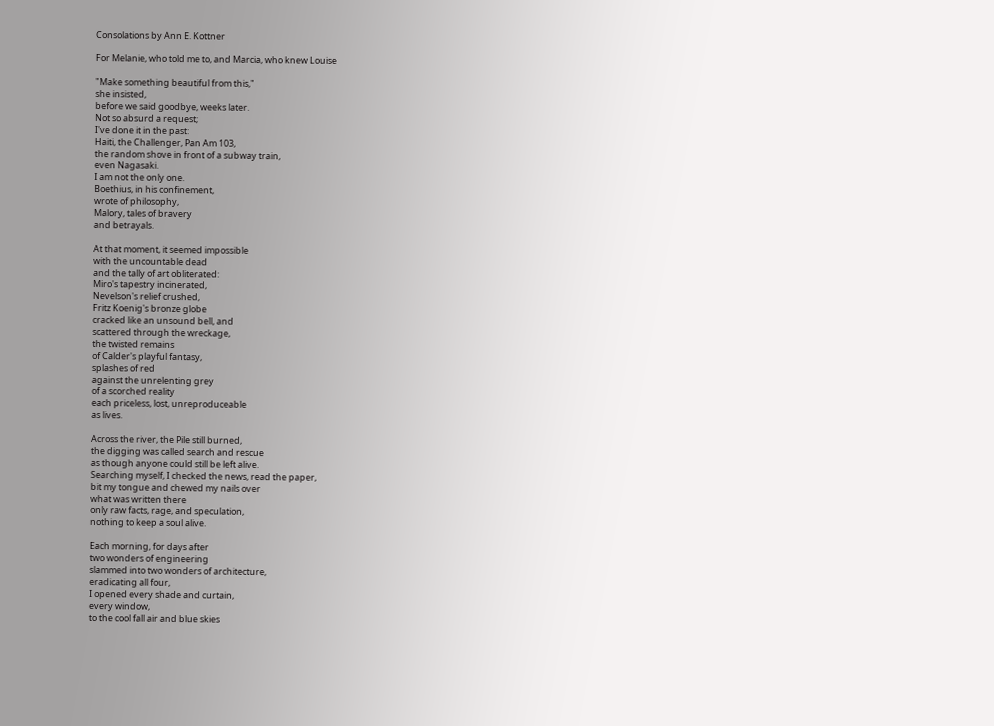Consolations by Ann E. Kottner

For Melanie, who told me to, and Marcia, who knew Louise

"Make something beautiful from this,"
she insisted,
before we said goodbye, weeks later.
Not so absurd a request;
I've done it in the past:
Haiti, the Challenger, Pan Am 103,
the random shove in front of a subway train,
even Nagasaki.
I am not the only one.
Boethius, in his confinement,
wrote of philosophy,
Malory, tales of bravery
and betrayals.

At that moment, it seemed impossible
with the uncountable dead
and the tally of art obliterated:
Miro's tapestry incinerated,
Nevelson's relief crushed,
Fritz Koenig's bronze globe
cracked like an unsound bell, and
scattered through the wreckage,
the twisted remains
of Calder's playful fantasy,
splashes of red
against the unrelenting grey
of a scorched reality
each priceless, lost, unreproduceable
as lives.

Across the river, the Pile still burned,
the digging was called search and rescue
as though anyone could still be left alive.
Searching myself, I checked the news, read the paper,
bit my tongue and chewed my nails over
what was written there
only raw facts, rage, and speculation,
nothing to keep a soul alive.

Each morning, for days after
two wonders of engineering
slammed into two wonders of architecture,
eradicating all four,
I opened every shade and curtain,
every window,
to the cool fall air and blue skies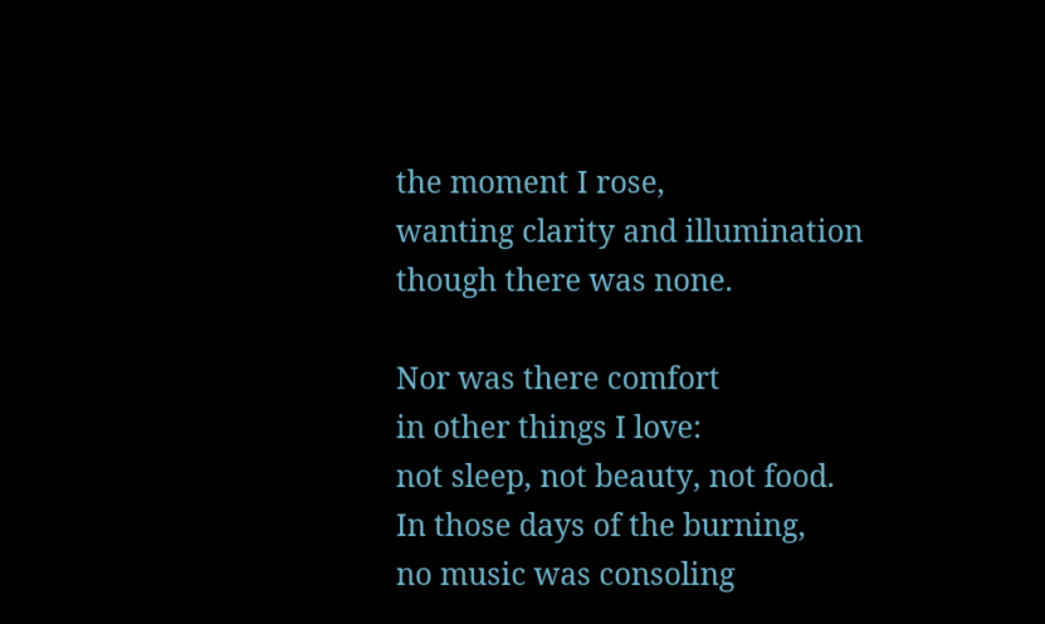the moment I rose,
wanting clarity and illumination
though there was none.

Nor was there comfort
in other things I love:
not sleep, not beauty, not food.
In those days of the burning,
no music was consoling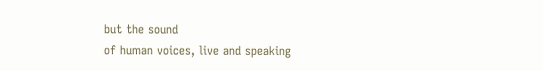but the sound
of human voices, live and speaking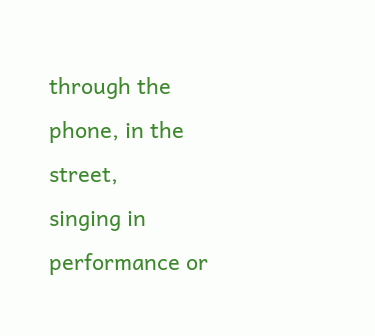through the phone, in the street,
singing in performance or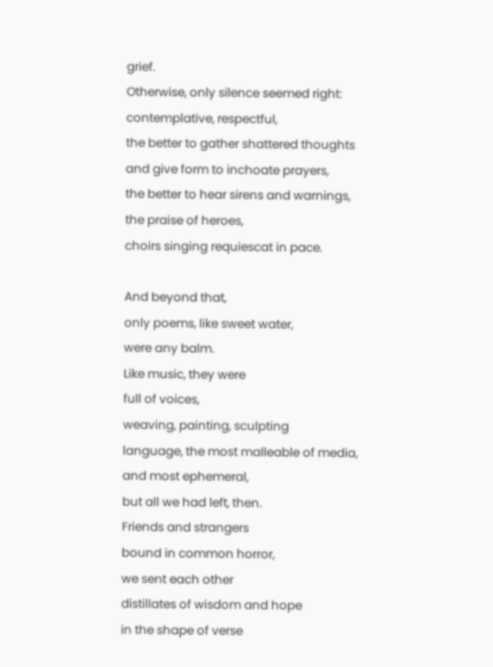grief.
Otherwise, only silence seemed right:
contemplative, respectful,
the better to gather shattered thoughts
and give form to inchoate prayers,
the better to hear sirens and warnings,
the praise of heroes,
choirs singing requiescat in pace.

And beyond that,
only poems, like sweet water,
were any balm.
Like music, they were
full of voices,
weaving, painting, sculpting
language, the most malleable of media,
and most ephemeral,
but all we had left, then.
Friends and strangers
bound in common horror,
we sent each other
distillates of wisdom and hope
in the shape of verse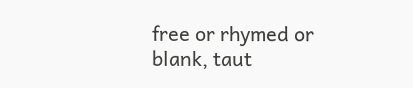free or rhymed or blank, taut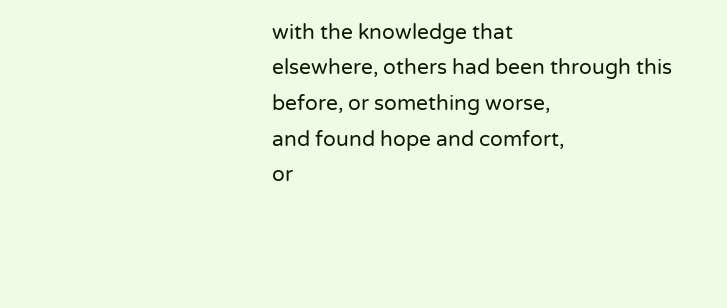with the knowledge that
elsewhere, others had been through this
before, or something worse,
and found hope and comfort,
or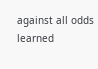against all odds
learned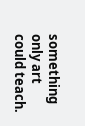something
only art could teach.